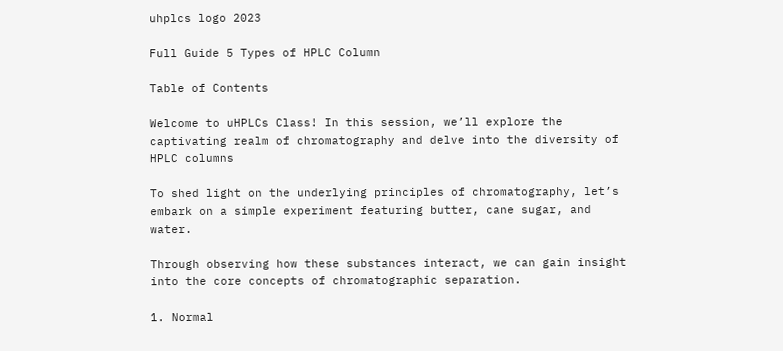uhplcs logo 2023

Full Guide 5 Types of HPLC Column

Table of Contents

Welcome to uHPLCs Class! In this session, we’ll explore the captivating realm of chromatography and delve into the diversity of HPLC columns

To shed light on the underlying principles of chromatography, let’s embark on a simple experiment featuring butter, cane sugar, and water.

Through observing how these substances interact, we can gain insight into the core concepts of chromatographic separation.

1. Normal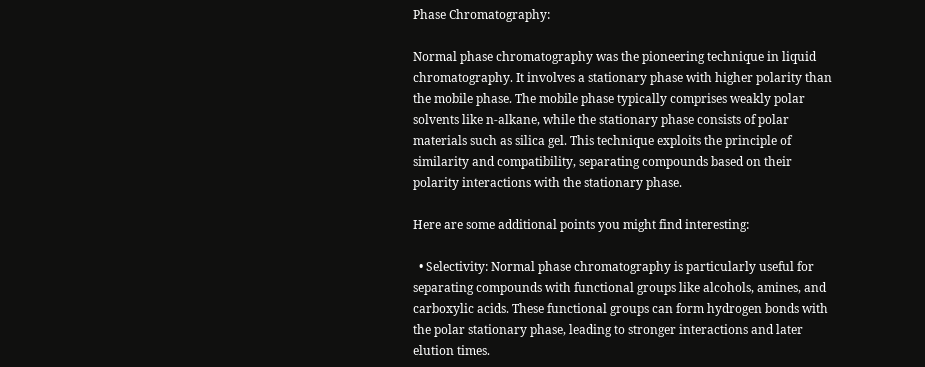Phase Chromatography:

Normal phase chromatography was the pioneering technique in liquid chromatography. It involves a stationary phase with higher polarity than the mobile phase. The mobile phase typically comprises weakly polar solvents like n-alkane, while the stationary phase consists of polar materials such as silica gel. This technique exploits the principle of similarity and compatibility, separating compounds based on their polarity interactions with the stationary phase.

Here are some additional points you might find interesting:

  • Selectivity: Normal phase chromatography is particularly useful for separating compounds with functional groups like alcohols, amines, and carboxylic acids. These functional groups can form hydrogen bonds with the polar stationary phase, leading to stronger interactions and later elution times.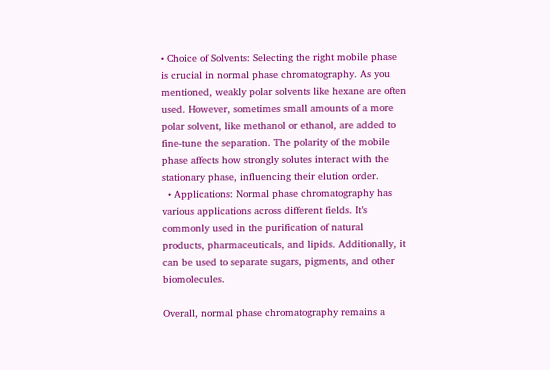• Choice of Solvents: Selecting the right mobile phase is crucial in normal phase chromatography. As you mentioned, weakly polar solvents like hexane are often used. However, sometimes small amounts of a more polar solvent, like methanol or ethanol, are added to fine-tune the separation. The polarity of the mobile phase affects how strongly solutes interact with the stationary phase, influencing their elution order.
  • Applications: Normal phase chromatography has various applications across different fields. It’s commonly used in the purification of natural products, pharmaceuticals, and lipids. Additionally, it can be used to separate sugars, pigments, and other biomolecules.

Overall, normal phase chromatography remains a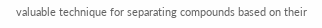valuable technique for separating compounds based on their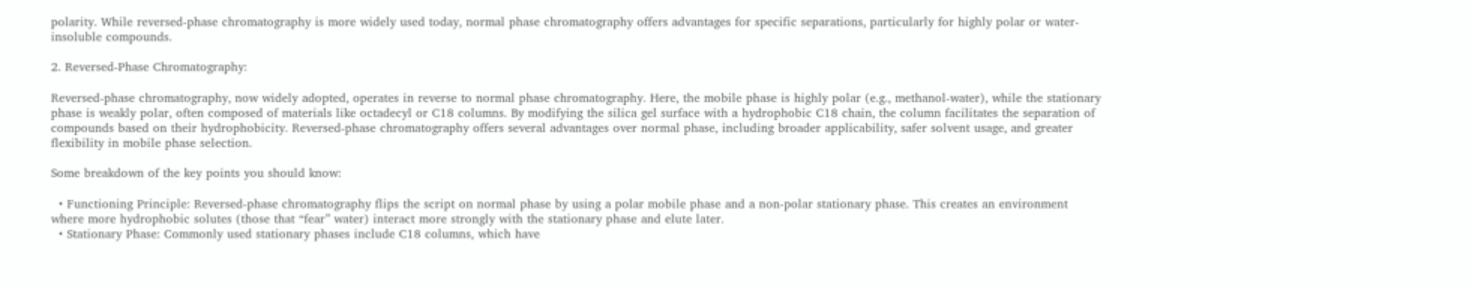polarity. While reversed-phase chromatography is more widely used today, normal phase chromatography offers advantages for specific separations, particularly for highly polar or water-insoluble compounds.

2. Reversed-Phase Chromatography:

Reversed-phase chromatography, now widely adopted, operates in reverse to normal phase chromatography. Here, the mobile phase is highly polar (e.g., methanol-water), while the stationary phase is weakly polar, often composed of materials like octadecyl or C18 columns. By modifying the silica gel surface with a hydrophobic C18 chain, the column facilitates the separation of compounds based on their hydrophobicity. Reversed-phase chromatography offers several advantages over normal phase, including broader applicability, safer solvent usage, and greater flexibility in mobile phase selection.

Some breakdown of the key points you should know:

  • Functioning Principle: Reversed-phase chromatography flips the script on normal phase by using a polar mobile phase and a non-polar stationary phase. This creates an environment where more hydrophobic solutes (those that “fear” water) interact more strongly with the stationary phase and elute later.
  • Stationary Phase: Commonly used stationary phases include C18 columns, which have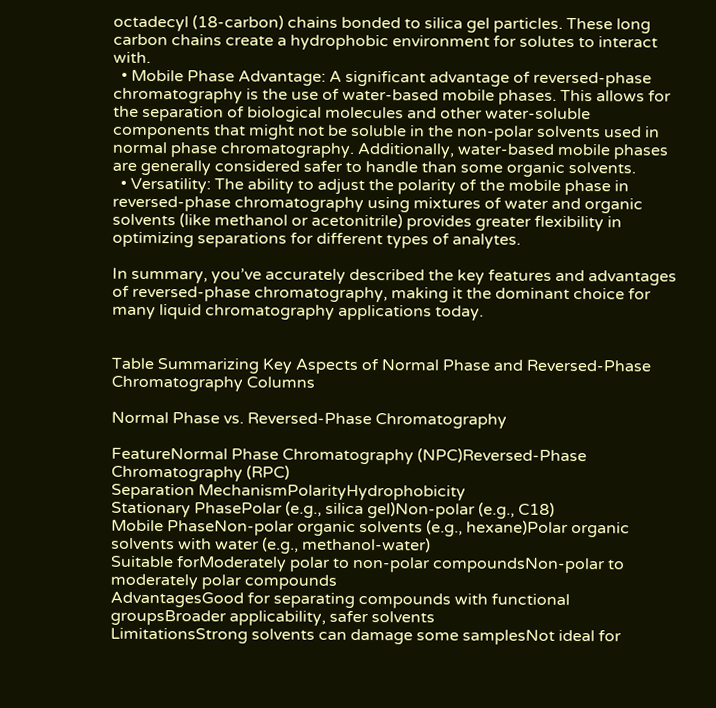octadecyl (18-carbon) chains bonded to silica gel particles. These long carbon chains create a hydrophobic environment for solutes to interact with.
  • Mobile Phase Advantage: A significant advantage of reversed-phase chromatography is the use of water-based mobile phases. This allows for the separation of biological molecules and other water-soluble components that might not be soluble in the non-polar solvents used in normal phase chromatography. Additionally, water-based mobile phases are generally considered safer to handle than some organic solvents.
  • Versatility: The ability to adjust the polarity of the mobile phase in reversed-phase chromatography using mixtures of water and organic solvents (like methanol or acetonitrile) provides greater flexibility in optimizing separations for different types of analytes.

In summary, you’ve accurately described the key features and advantages of reversed-phase chromatography, making it the dominant choice for many liquid chromatography applications today.


Table Summarizing Key Aspects of Normal Phase and Reversed-Phase Chromatography Columns

Normal Phase vs. Reversed-Phase Chromatography

FeatureNormal Phase Chromatography (NPC)Reversed-Phase Chromatography (RPC)
Separation MechanismPolarityHydrophobicity
Stationary PhasePolar (e.g., silica gel)Non-polar (e.g., C18)
Mobile PhaseNon-polar organic solvents (e.g., hexane)Polar organic solvents with water (e.g., methanol-water)
Suitable forModerately polar to non-polar compoundsNon-polar to moderately polar compounds
AdvantagesGood for separating compounds with functional groupsBroader applicability, safer solvents
LimitationsStrong solvents can damage some samplesNot ideal for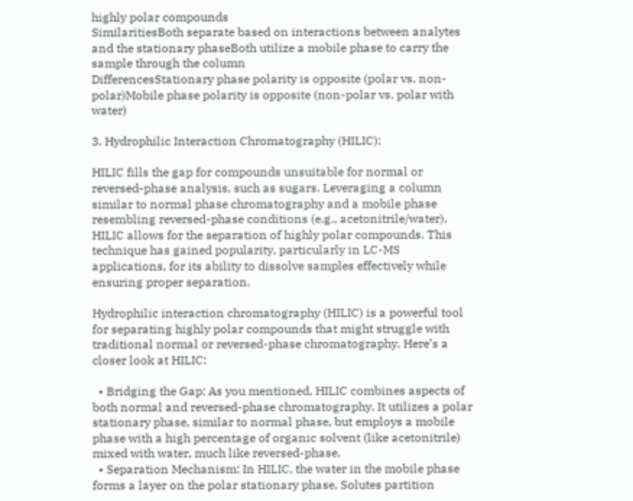highly polar compounds
SimilaritiesBoth separate based on interactions between analytes and the stationary phaseBoth utilize a mobile phase to carry the sample through the column
DifferencesStationary phase polarity is opposite (polar vs. non-polar)Mobile phase polarity is opposite (non-polar vs. polar with water)

3. Hydrophilic Interaction Chromatography (HILIC):

HILIC fills the gap for compounds unsuitable for normal or reversed-phase analysis, such as sugars. Leveraging a column similar to normal phase chromatography and a mobile phase resembling reversed-phase conditions (e.g., acetonitrile/water), HILIC allows for the separation of highly polar compounds. This technique has gained popularity, particularly in LC-MS applications, for its ability to dissolve samples effectively while ensuring proper separation.

Hydrophilic interaction chromatography (HILIC) is a powerful tool for separating highly polar compounds that might struggle with traditional normal or reversed-phase chromatography. Here’s a closer look at HILIC:

  • Bridging the Gap: As you mentioned, HILIC combines aspects of both normal and reversed-phase chromatography. It utilizes a polar stationary phase, similar to normal phase, but employs a mobile phase with a high percentage of organic solvent (like acetonitrile) mixed with water, much like reversed-phase.
  • Separation Mechanism: In HILIC, the water in the mobile phase forms a layer on the polar stationary phase. Solutes partition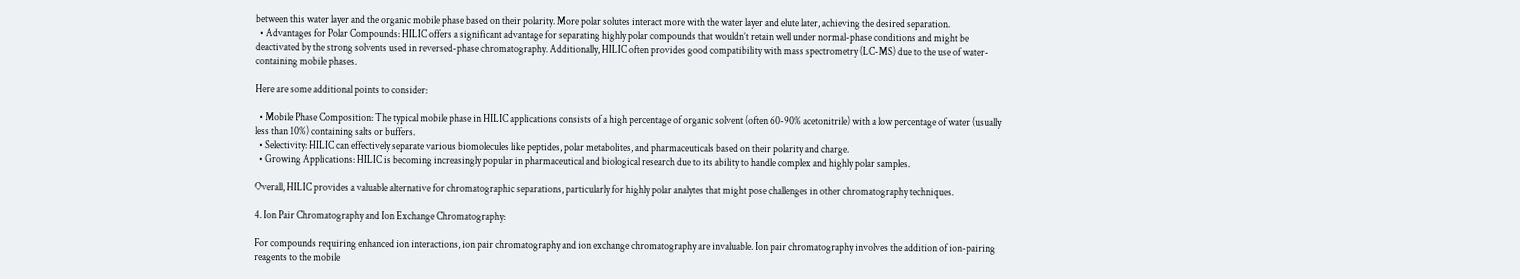between this water layer and the organic mobile phase based on their polarity. More polar solutes interact more with the water layer and elute later, achieving the desired separation.
  • Advantages for Polar Compounds: HILIC offers a significant advantage for separating highly polar compounds that wouldn’t retain well under normal-phase conditions and might be deactivated by the strong solvents used in reversed-phase chromatography. Additionally, HILIC often provides good compatibility with mass spectrometry (LC-MS) due to the use of water-containing mobile phases.

Here are some additional points to consider:

  • Mobile Phase Composition: The typical mobile phase in HILIC applications consists of a high percentage of organic solvent (often 60-90% acetonitrile) with a low percentage of water (usually less than 10%) containing salts or buffers.
  • Selectivity: HILIC can effectively separate various biomolecules like peptides, polar metabolites, and pharmaceuticals based on their polarity and charge.
  • Growing Applications: HILIC is becoming increasingly popular in pharmaceutical and biological research due to its ability to handle complex and highly polar samples.

Overall, HILIC provides a valuable alternative for chromatographic separations, particularly for highly polar analytes that might pose challenges in other chromatography techniques.

4. Ion Pair Chromatography and Ion Exchange Chromatography:

For compounds requiring enhanced ion interactions, ion pair chromatography and ion exchange chromatography are invaluable. Ion pair chromatography involves the addition of ion-pairing reagents to the mobile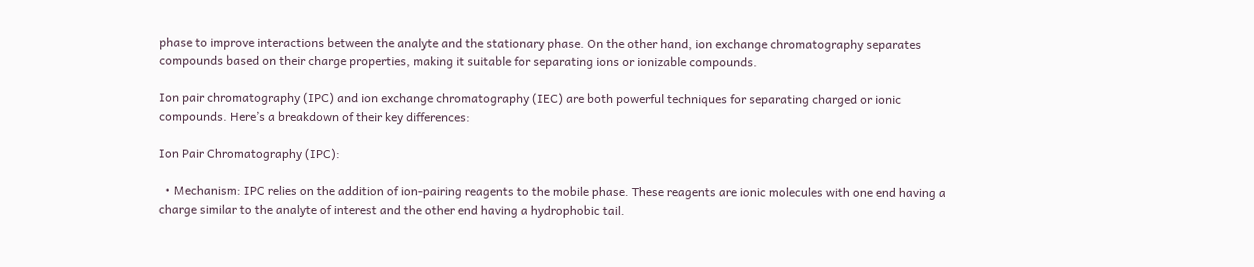phase to improve interactions between the analyte and the stationary phase. On the other hand, ion exchange chromatography separates compounds based on their charge properties, making it suitable for separating ions or ionizable compounds.

Ion pair chromatography (IPC) and ion exchange chromatography (IEC) are both powerful techniques for separating charged or ionic compounds. Here’s a breakdown of their key differences:

Ion Pair Chromatography (IPC):

  • Mechanism: IPC relies on the addition of ion-pairing reagents to the mobile phase. These reagents are ionic molecules with one end having a charge similar to the analyte of interest and the other end having a hydrophobic tail.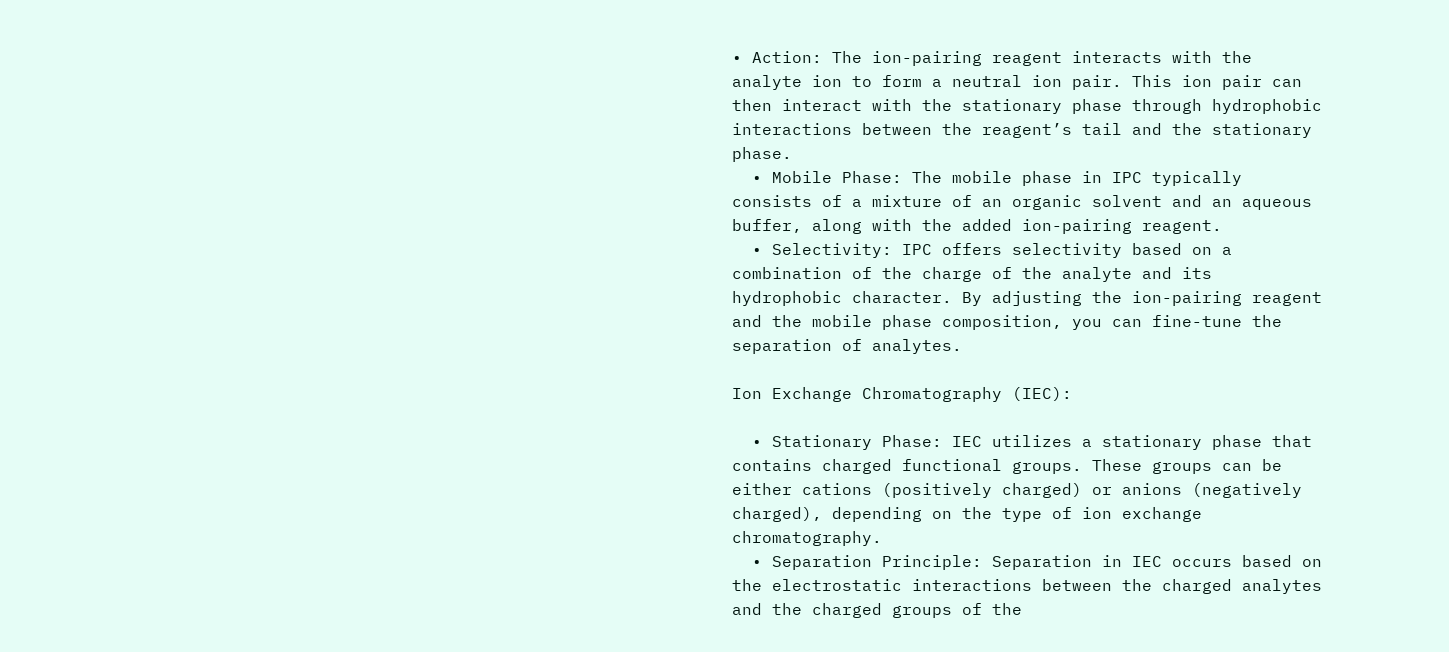• Action: The ion-pairing reagent interacts with the analyte ion to form a neutral ion pair. This ion pair can then interact with the stationary phase through hydrophobic interactions between the reagent’s tail and the stationary phase.
  • Mobile Phase: The mobile phase in IPC typically consists of a mixture of an organic solvent and an aqueous buffer, along with the added ion-pairing reagent.
  • Selectivity: IPC offers selectivity based on a combination of the charge of the analyte and its hydrophobic character. By adjusting the ion-pairing reagent and the mobile phase composition, you can fine-tune the separation of analytes.

Ion Exchange Chromatography (IEC):

  • Stationary Phase: IEC utilizes a stationary phase that contains charged functional groups. These groups can be either cations (positively charged) or anions (negatively charged), depending on the type of ion exchange chromatography.
  • Separation Principle: Separation in IEC occurs based on the electrostatic interactions between the charged analytes and the charged groups of the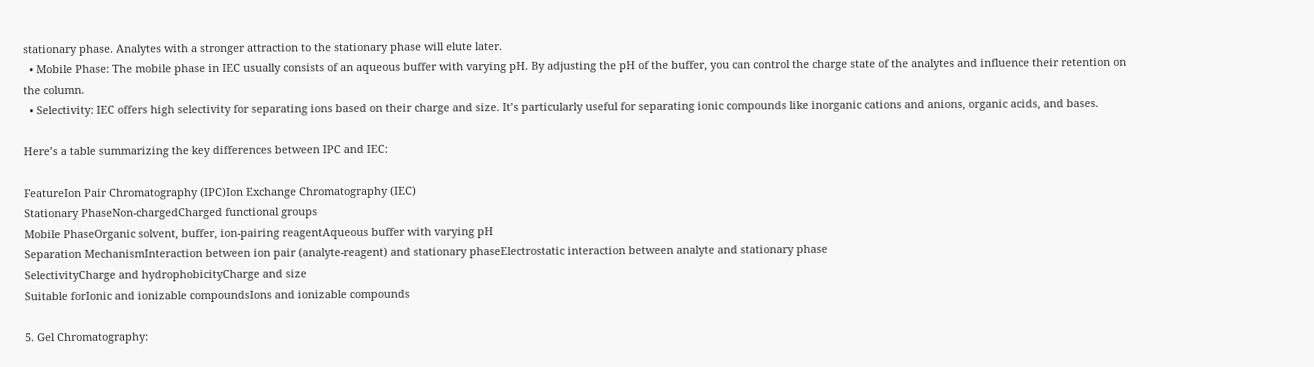stationary phase. Analytes with a stronger attraction to the stationary phase will elute later.
  • Mobile Phase: The mobile phase in IEC usually consists of an aqueous buffer with varying pH. By adjusting the pH of the buffer, you can control the charge state of the analytes and influence their retention on the column.
  • Selectivity: IEC offers high selectivity for separating ions based on their charge and size. It’s particularly useful for separating ionic compounds like inorganic cations and anions, organic acids, and bases.

Here’s a table summarizing the key differences between IPC and IEC:

FeatureIon Pair Chromatography (IPC)Ion Exchange Chromatography (IEC)
Stationary PhaseNon-chargedCharged functional groups
Mobile PhaseOrganic solvent, buffer, ion-pairing reagentAqueous buffer with varying pH
Separation MechanismInteraction between ion pair (analyte-reagent) and stationary phaseElectrostatic interaction between analyte and stationary phase
SelectivityCharge and hydrophobicityCharge and size
Suitable forIonic and ionizable compoundsIons and ionizable compounds

5. Gel Chromatography: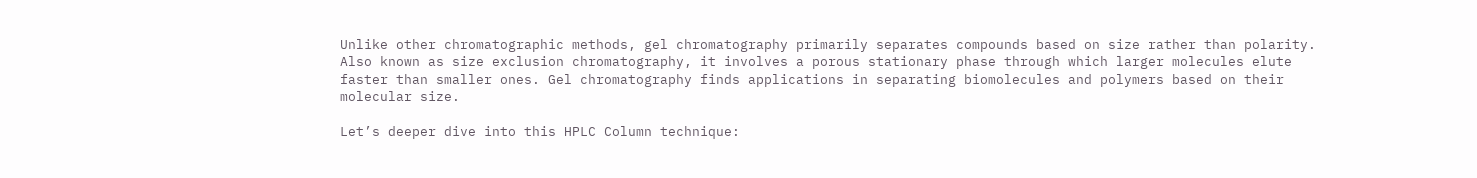Unlike other chromatographic methods, gel chromatography primarily separates compounds based on size rather than polarity. Also known as size exclusion chromatography, it involves a porous stationary phase through which larger molecules elute faster than smaller ones. Gel chromatography finds applications in separating biomolecules and polymers based on their molecular size.

Let’s deeper dive into this HPLC Column technique: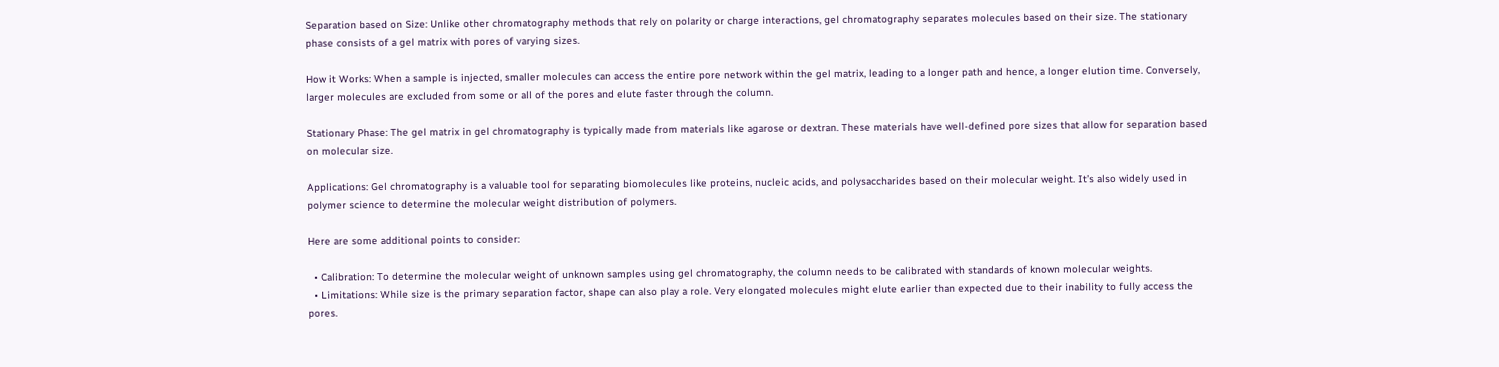Separation based on Size: Unlike other chromatography methods that rely on polarity or charge interactions, gel chromatography separates molecules based on their size. The stationary phase consists of a gel matrix with pores of varying sizes.

How it Works: When a sample is injected, smaller molecules can access the entire pore network within the gel matrix, leading to a longer path and hence, a longer elution time. Conversely, larger molecules are excluded from some or all of the pores and elute faster through the column.

Stationary Phase: The gel matrix in gel chromatography is typically made from materials like agarose or dextran. These materials have well-defined pore sizes that allow for separation based on molecular size.

Applications: Gel chromatography is a valuable tool for separating biomolecules like proteins, nucleic acids, and polysaccharides based on their molecular weight. It’s also widely used in polymer science to determine the molecular weight distribution of polymers.

Here are some additional points to consider:

  • Calibration: To determine the molecular weight of unknown samples using gel chromatography, the column needs to be calibrated with standards of known molecular weights.
  • Limitations: While size is the primary separation factor, shape can also play a role. Very elongated molecules might elute earlier than expected due to their inability to fully access the pores.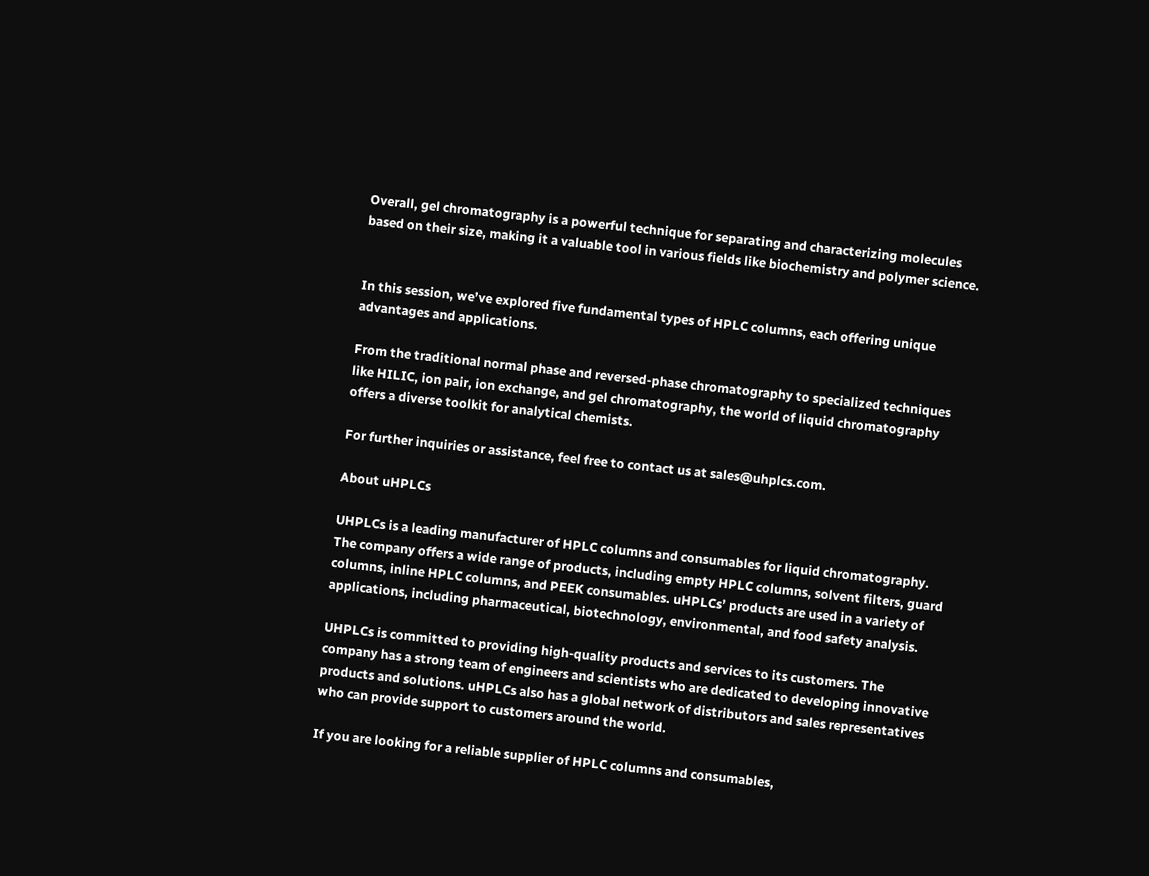Overall, gel chromatography is a powerful technique for separating and characterizing molecules based on their size, making it a valuable tool in various fields like biochemistry and polymer science.


In this session, we’ve explored five fundamental types of HPLC columns, each offering unique advantages and applications.

From the traditional normal phase and reversed-phase chromatography to specialized techniques like HILIC, ion pair, ion exchange, and gel chromatography, the world of liquid chromatography offers a diverse toolkit for analytical chemists.

For further inquiries or assistance, feel free to contact us at sales@uhplcs.com.

About uHPLCs

UHPLCs is a leading manufacturer of HPLC columns and consumables for liquid chromatography. The company offers a wide range of products, including empty HPLC columns, solvent filters, guard columns, inline HPLC columns, and PEEK consumables. uHPLCs’ products are used in a variety of applications, including pharmaceutical, biotechnology, environmental, and food safety analysis.

UHPLCs is committed to providing high-quality products and services to its customers. The company has a strong team of engineers and scientists who are dedicated to developing innovative products and solutions. uHPLCs also has a global network of distributors and sales representatives who can provide support to customers around the world.

If you are looking for a reliable supplier of HPLC columns and consumables,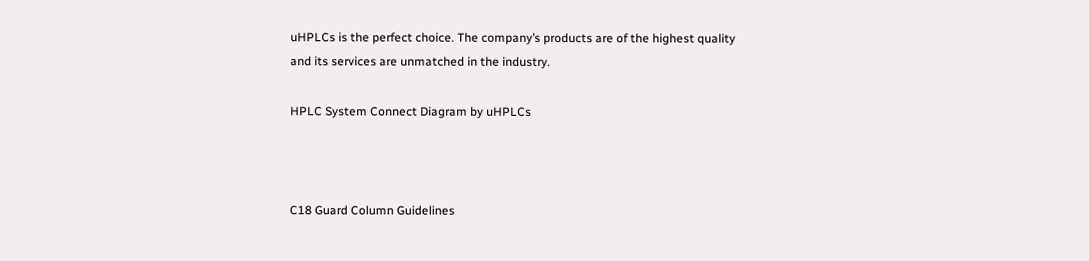uHPLCs is the perfect choice. The company’s products are of the highest quality and its services are unmatched in the industry.

HPLC System Connect Diagram by uHPLCs



C18 Guard Column Guidelines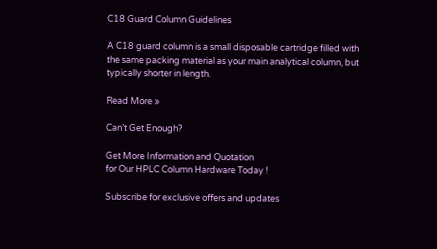C18 Guard Column Guidelines

A C18 guard column is a small disposable cartridge filled with the same packing material as your main analytical column, but typically shorter in length.

Read More »

Can’t Get Enough?

Get More Information and Quotation
for Our HPLC Column Hardware Today !

Subscribe for exclusive offers and updates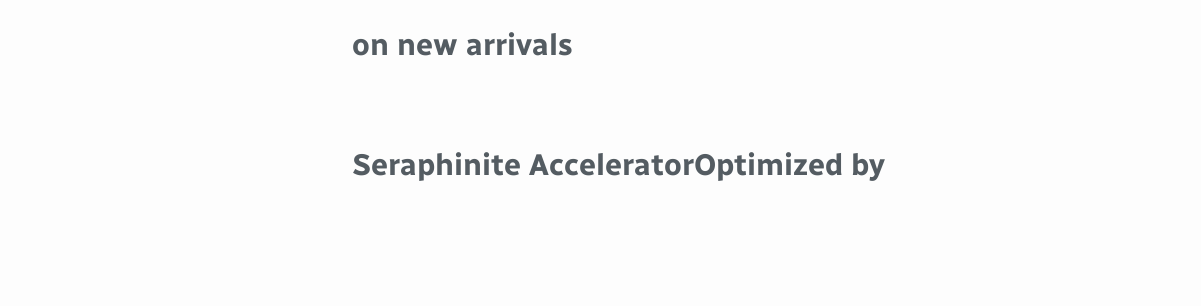on new arrivals

Seraphinite AcceleratorOptimized by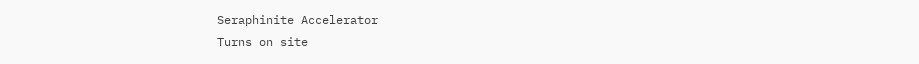Seraphinite Accelerator
Turns on site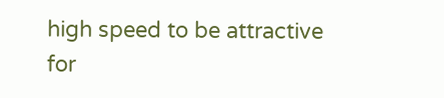high speed to be attractive for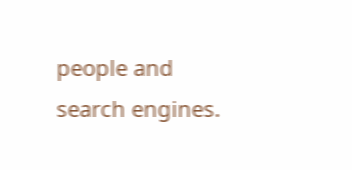people and search engines.